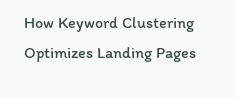How Keyword Clustering Optimizes Landing Pages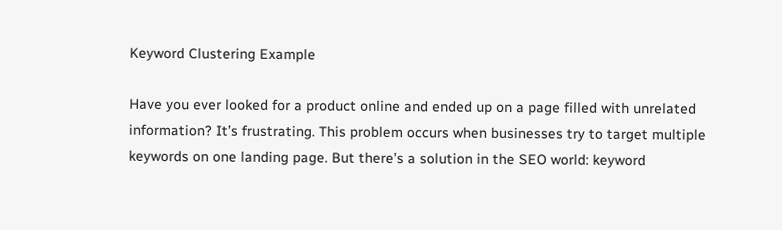Keyword Clustering Example

Have you ever looked for a product online and ended up on a page filled with unrelated information? It’s frustrating. This problem occurs when businesses try to target multiple keywords on one landing page. But there’s a solution in the SEO world: keyword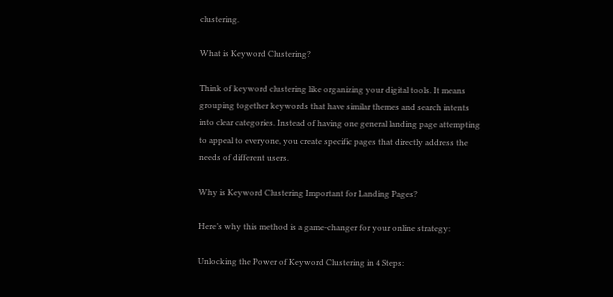clustering.

What is Keyword Clustering?

Think of keyword clustering like organizing your digital tools. It means grouping together keywords that have similar themes and search intents into clear categories. Instead of having one general landing page attempting to appeal to everyone, you create specific pages that directly address the needs of different users.

Why is Keyword Clustering Important for Landing Pages?

Here’s why this method is a game-changer for your online strategy:

Unlocking the Power of Keyword Clustering in 4 Steps: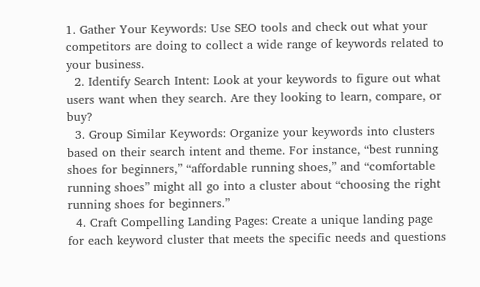1. Gather Your Keywords: Use SEO tools and check out what your competitors are doing to collect a wide range of keywords related to your business.
  2. Identify Search Intent: Look at your keywords to figure out what users want when they search. Are they looking to learn, compare, or buy?
  3. Group Similar Keywords: Organize your keywords into clusters based on their search intent and theme. For instance, “best running shoes for beginners,” “affordable running shoes,” and “comfortable running shoes” might all go into a cluster about “choosing the right running shoes for beginners.”
  4. Craft Compelling Landing Pages: Create a unique landing page for each keyword cluster that meets the specific needs and questions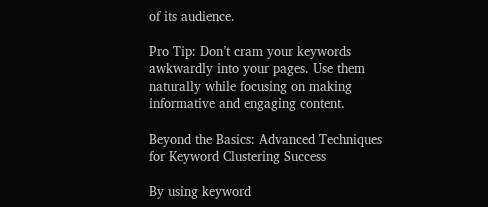of its audience.

Pro Tip: Don’t cram your keywords awkwardly into your pages. Use them naturally while focusing on making informative and engaging content.

Beyond the Basics: Advanced Techniques for Keyword Clustering Success

By using keyword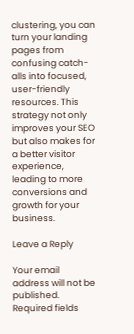clustering, you can turn your landing pages from confusing catch-alls into focused, user-friendly resources. This strategy not only improves your SEO but also makes for a better visitor experience, leading to more conversions and growth for your business.

Leave a Reply

Your email address will not be published. Required fields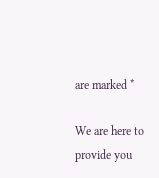are marked *

We are here to provide you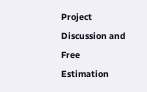Project Discussion and Free Estimation